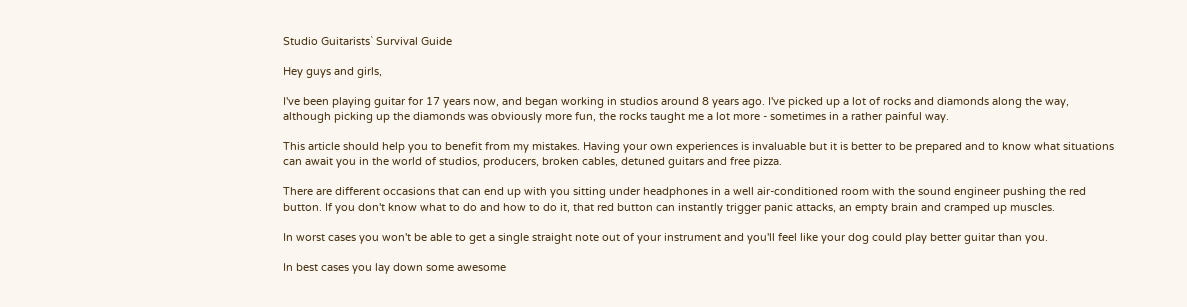Studio Guitarists` Survival Guide

Hey guys and girls,

I've been playing guitar for 17 years now, and began working in studios around 8 years ago. I've picked up a lot of rocks and diamonds along the way, although picking up the diamonds was obviously more fun, the rocks taught me a lot more - sometimes in a rather painful way.

This article should help you to benefit from my mistakes. Having your own experiences is invaluable but it is better to be prepared and to know what situations can await you in the world of studios, producers, broken cables, detuned guitars and free pizza.

There are different occasions that can end up with you sitting under headphones in a well air-conditioned room with the sound engineer pushing the red button. If you don't know what to do and how to do it, that red button can instantly trigger panic attacks, an empty brain and cramped up muscles.

In worst cases you won't be able to get a single straight note out of your instrument and you'll feel like your dog could play better guitar than you.

In best cases you lay down some awesome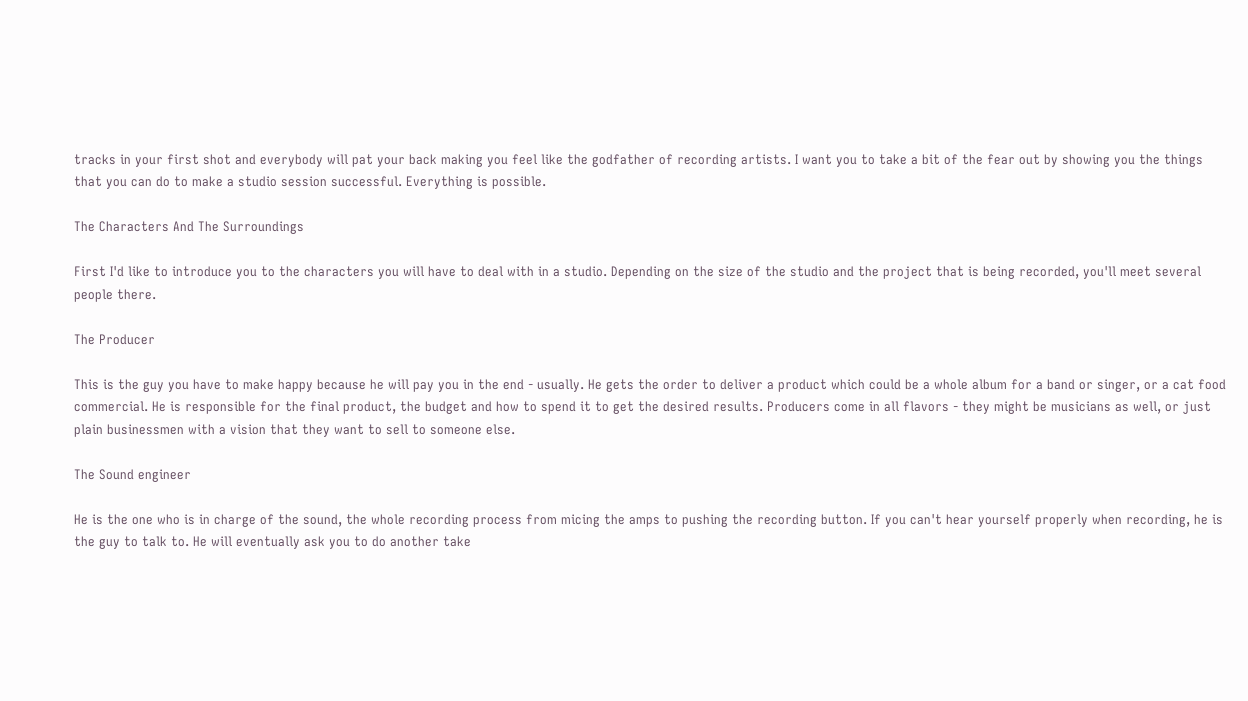tracks in your first shot and everybody will pat your back making you feel like the godfather of recording artists. I want you to take a bit of the fear out by showing you the things that you can do to make a studio session successful. Everything is possible.

The Characters And The Surroundings

First I'd like to introduce you to the characters you will have to deal with in a studio. Depending on the size of the studio and the project that is being recorded, you'll meet several people there.

The Producer

This is the guy you have to make happy because he will pay you in the end - usually. He gets the order to deliver a product which could be a whole album for a band or singer, or a cat food commercial. He is responsible for the final product, the budget and how to spend it to get the desired results. Producers come in all flavors - they might be musicians as well, or just plain businessmen with a vision that they want to sell to someone else.

The Sound engineer

He is the one who is in charge of the sound, the whole recording process from micing the amps to pushing the recording button. If you can't hear yourself properly when recording, he is the guy to talk to. He will eventually ask you to do another take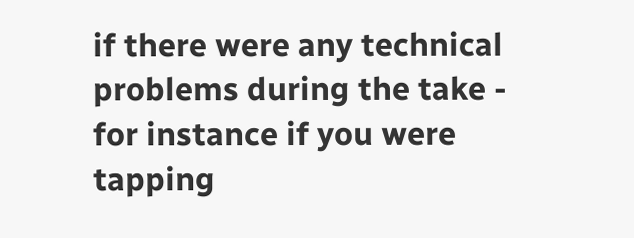if there were any technical problems during the take - for instance if you were tapping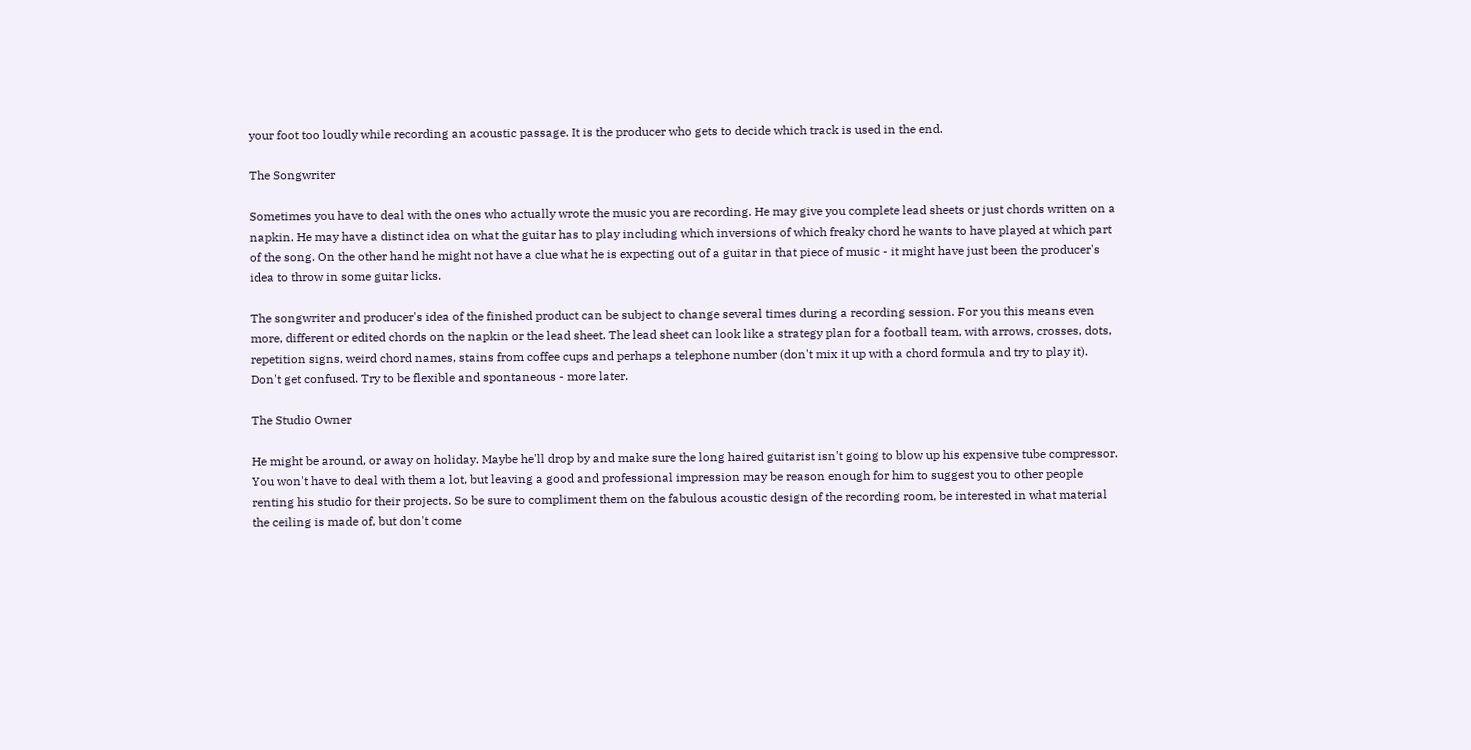your foot too loudly while recording an acoustic passage. It is the producer who gets to decide which track is used in the end.

The Songwriter

Sometimes you have to deal with the ones who actually wrote the music you are recording. He may give you complete lead sheets or just chords written on a napkin. He may have a distinct idea on what the guitar has to play including which inversions of which freaky chord he wants to have played at which part of the song. On the other hand he might not have a clue what he is expecting out of a guitar in that piece of music - it might have just been the producer's idea to throw in some guitar licks.

The songwriter and producer's idea of the finished product can be subject to change several times during a recording session. For you this means even more, different or edited chords on the napkin or the lead sheet. The lead sheet can look like a strategy plan for a football team, with arrows, crosses, dots, repetition signs, weird chord names, stains from coffee cups and perhaps a telephone number (don't mix it up with a chord formula and try to play it). Don't get confused. Try to be flexible and spontaneous - more later.

The Studio Owner

He might be around, or away on holiday. Maybe he'll drop by and make sure the long haired guitarist isn't going to blow up his expensive tube compressor. You won't have to deal with them a lot, but leaving a good and professional impression may be reason enough for him to suggest you to other people renting his studio for their projects. So be sure to compliment them on the fabulous acoustic design of the recording room, be interested in what material the ceiling is made of, but don't come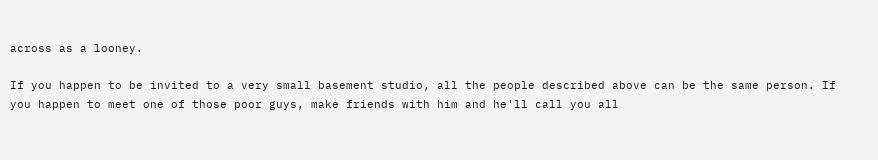across as a looney.

If you happen to be invited to a very small basement studio, all the people described above can be the same person. If you happen to meet one of those poor guys, make friends with him and he'll call you all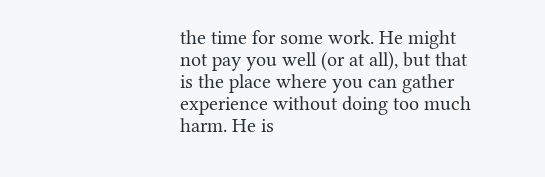the time for some work. He might not pay you well (or at all), but that is the place where you can gather experience without doing too much harm. He is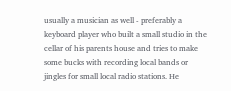usually a musician as well - preferably a keyboard player who built a small studio in the cellar of his parents house and tries to make some bucks with recording local bands or jingles for small local radio stations. He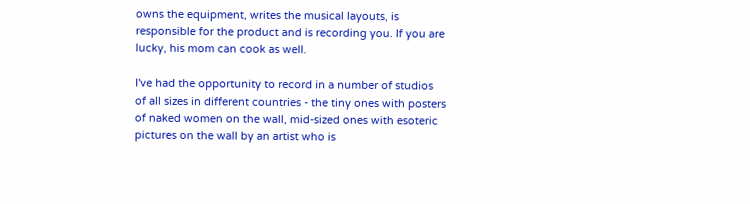owns the equipment, writes the musical layouts, is responsible for the product and is recording you. If you are lucky, his mom can cook as well.

I've had the opportunity to record in a number of studios of all sizes in different countries - the tiny ones with posters of naked women on the wall, mid-sized ones with esoteric pictures on the wall by an artist who is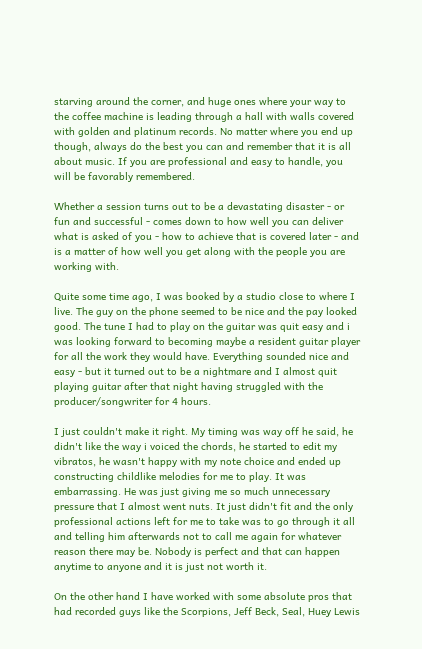starving around the corner, and huge ones where your way to the coffee machine is leading through a hall with walls covered with golden and platinum records. No matter where you end up though, always do the best you can and remember that it is all about music. If you are professional and easy to handle, you will be favorably remembered.

Whether a session turns out to be a devastating disaster - or fun and successful - comes down to how well you can deliver what is asked of you - how to achieve that is covered later - and is a matter of how well you get along with the people you are working with.

Quite some time ago, I was booked by a studio close to where I live. The guy on the phone seemed to be nice and the pay looked good. The tune I had to play on the guitar was quit easy and i was looking forward to becoming maybe a resident guitar player for all the work they would have. Everything sounded nice and easy - but it turned out to be a nightmare and I almost quit playing guitar after that night having struggled with the producer/songwriter for 4 hours.

I just couldn't make it right. My timing was way off he said, he didn't like the way i voiced the chords, he started to edit my vibratos, he wasn't happy with my note choice and ended up constructing childlike melodies for me to play. It was embarrassing. He was just giving me so much unnecessary pressure that I almost went nuts. It just didn't fit and the only professional actions left for me to take was to go through it all and telling him afterwards not to call me again for whatever reason there may be. Nobody is perfect and that can happen anytime to anyone and it is just not worth it.

On the other hand I have worked with some absolute pros that had recorded guys like the Scorpions, Jeff Beck, Seal, Huey Lewis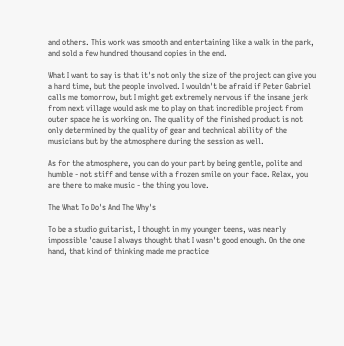and others. This work was smooth and entertaining like a walk in the park, and sold a few hundred thousand copies in the end.

What I want to say is that it's not only the size of the project can give you a hard time, but the people involved. I wouldn't be afraid if Peter Gabriel calls me tomorrow, but I might get extremely nervous if the insane jerk from next village would ask me to play on that incredible project from outer space he is working on. The quality of the finished product is not only determined by the quality of gear and technical ability of the musicians but by the atmosphere during the session as well.

As for the atmosphere, you can do your part by being gentle, polite and humble - not stiff and tense with a frozen smile on your face. Relax, you are there to make music - the thing you love.

The What To Do's And The Why's

To be a studio guitarist, I thought in my younger teens, was nearly impossible 'cause I always thought that I wasn't good enough. On the one hand, that kind of thinking made me practice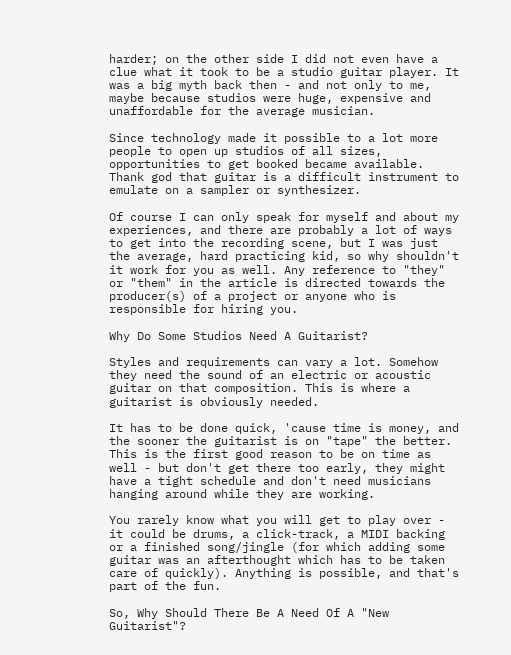harder; on the other side I did not even have a clue what it took to be a studio guitar player. It was a big myth back then - and not only to me, maybe because studios were huge, expensive and unaffordable for the average musician.

Since technology made it possible to a lot more people to open up studios of all sizes, opportunities to get booked became available. Thank god that guitar is a difficult instrument to emulate on a sampler or synthesizer.

Of course I can only speak for myself and about my experiences, and there are probably a lot of ways to get into the recording scene, but I was just the average, hard practicing kid, so why shouldn't it work for you as well. Any reference to "they" or "them" in the article is directed towards the producer(s) of a project or anyone who is responsible for hiring you.

Why Do Some Studios Need A Guitarist?

Styles and requirements can vary a lot. Somehow they need the sound of an electric or acoustic guitar on that composition. This is where a guitarist is obviously needed.

It has to be done quick, 'cause time is money, and the sooner the guitarist is on "tape" the better. This is the first good reason to be on time as well - but don't get there too early, they might have a tight schedule and don't need musicians hanging around while they are working.

You rarely know what you will get to play over - it could be drums, a click-track, a MIDI backing or a finished song/jingle (for which adding some guitar was an afterthought which has to be taken care of quickly). Anything is possible, and that's part of the fun.

So, Why Should There Be A Need Of A "New Guitarist"?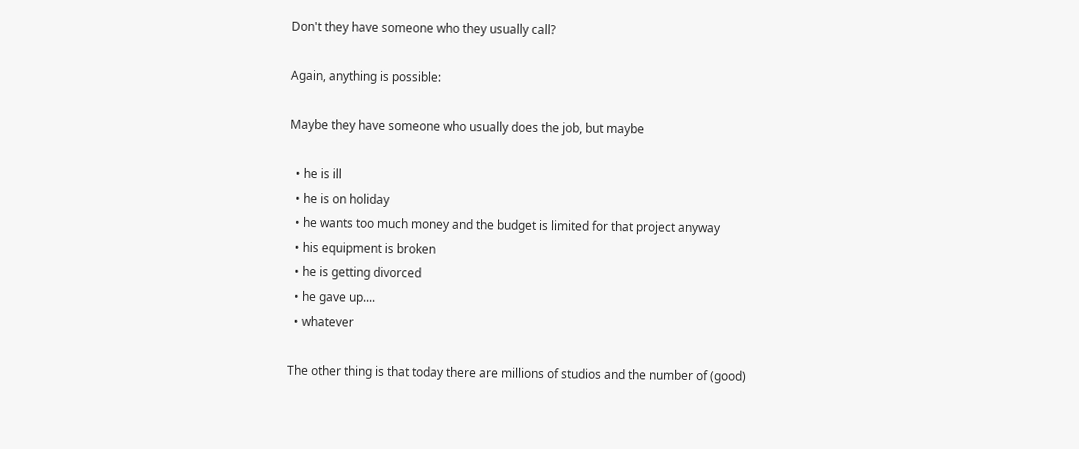Don't they have someone who they usually call?

Again, anything is possible:

Maybe they have someone who usually does the job, but maybe

  • he is ill
  • he is on holiday
  • he wants too much money and the budget is limited for that project anyway
  • his equipment is broken
  • he is getting divorced
  • he gave up....
  • whatever

The other thing is that today there are millions of studios and the number of (good)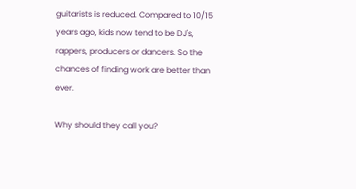guitarists is reduced. Compared to 10/15 years ago, kids now tend to be DJ's, rappers, producers or dancers. So the chances of finding work are better than ever.

Why should they call you?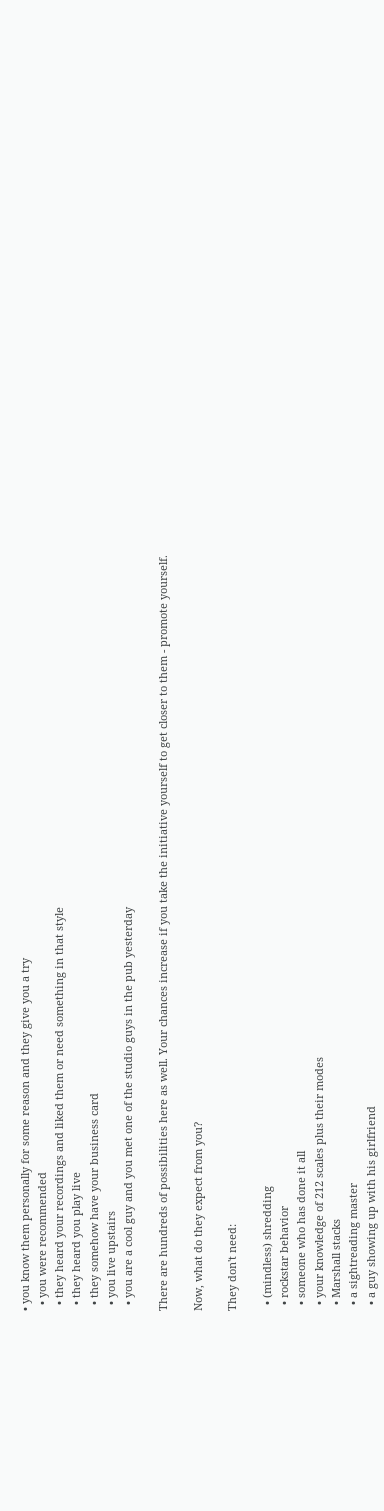• you know them personally for some reason and they give you a try
  • you were recommended
  • they heard your recordings and liked them or need something in that style
  • they heard you play live
  • they somehow have your business card
  • you live upstairs
  • you are a cool guy and you met one of the studio guys in the pub yesterday

There are hundreds of possibilities here as well. Your chances increase if you take the initiative yourself to get closer to them - promote yourself.

Now, what do they expect from you?

They don't need:

  • (mindless) shredding
  • rockstar behavior
  • someone who has done it all
  • your knowledge of 212 scales plus their modes
  • Marshall stacks
  • a sightreading master
  • a guy showing up with his girlfriend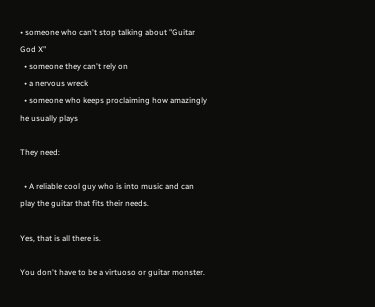• someone who can't stop talking about "Guitar God X"
  • someone they can't rely on
  • a nervous wreck
  • someone who keeps proclaiming how amazingly he usually plays

They need:

  • A reliable cool guy who is into music and can play the guitar that fits their needs.

Yes, that is all there is.

You don't have to be a virtuoso or guitar monster.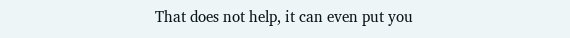That does not help, it can even put you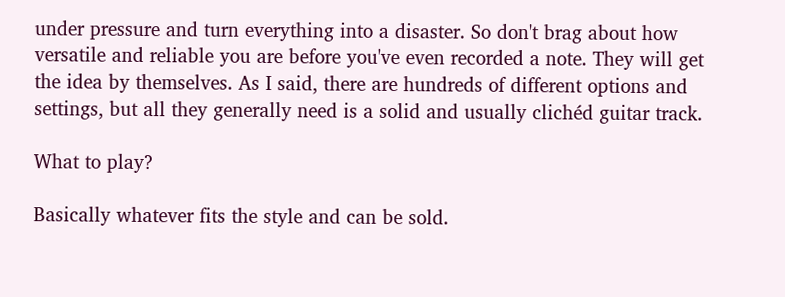under pressure and turn everything into a disaster. So don't brag about how versatile and reliable you are before you've even recorded a note. They will get the idea by themselves. As I said, there are hundreds of different options and settings, but all they generally need is a solid and usually clichéd guitar track.

What to play?

Basically whatever fits the style and can be sold.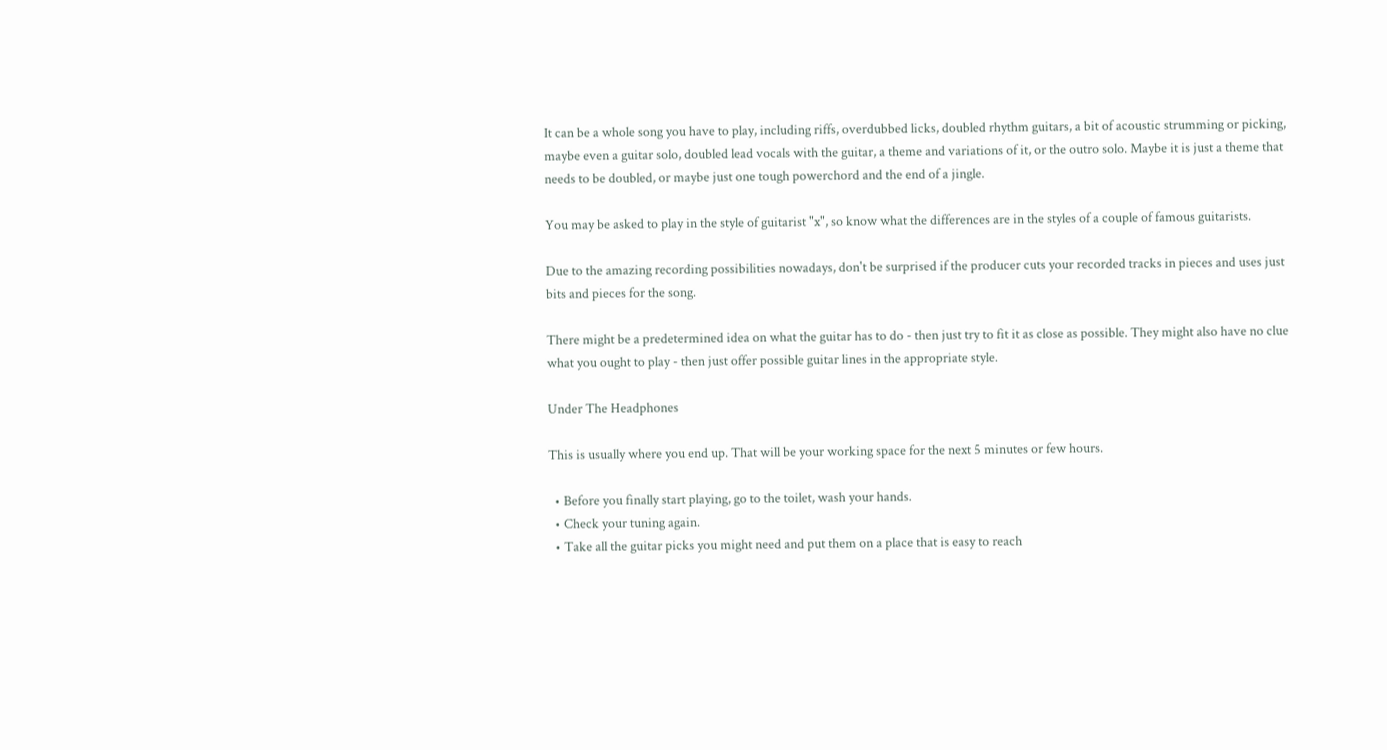It can be a whole song you have to play, including riffs, overdubbed licks, doubled rhythm guitars, a bit of acoustic strumming or picking, maybe even a guitar solo, doubled lead vocals with the guitar, a theme and variations of it, or the outro solo. Maybe it is just a theme that needs to be doubled, or maybe just one tough powerchord and the end of a jingle.

You may be asked to play in the style of guitarist "x", so know what the differences are in the styles of a couple of famous guitarists.

Due to the amazing recording possibilities nowadays, don't be surprised if the producer cuts your recorded tracks in pieces and uses just bits and pieces for the song.

There might be a predetermined idea on what the guitar has to do - then just try to fit it as close as possible. They might also have no clue what you ought to play - then just offer possible guitar lines in the appropriate style.

Under The Headphones

This is usually where you end up. That will be your working space for the next 5 minutes or few hours.

  • Before you finally start playing, go to the toilet, wash your hands.
  • Check your tuning again.
  • Take all the guitar picks you might need and put them on a place that is easy to reach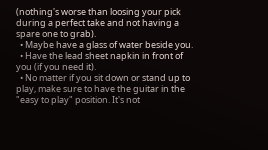(nothing's worse than loosing your pick during a perfect take and not having a spare one to grab).
  • Maybe have a glass of water beside you.
  • Have the lead sheet napkin in front of you (if you need it).
  • No matter if you sit down or stand up to play, make sure to have the guitar in the "easy to play" position. It's not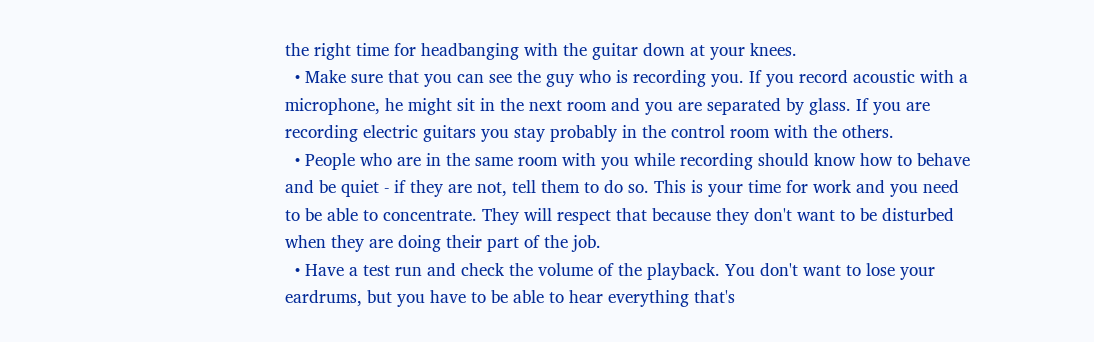the right time for headbanging with the guitar down at your knees.
  • Make sure that you can see the guy who is recording you. If you record acoustic with a microphone, he might sit in the next room and you are separated by glass. If you are recording electric guitars you stay probably in the control room with the others.
  • People who are in the same room with you while recording should know how to behave and be quiet - if they are not, tell them to do so. This is your time for work and you need to be able to concentrate. They will respect that because they don't want to be disturbed when they are doing their part of the job.
  • Have a test run and check the volume of the playback. You don't want to lose your eardrums, but you have to be able to hear everything that's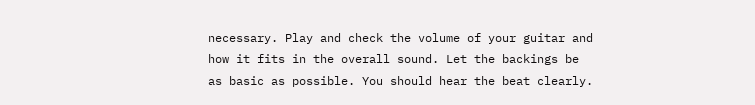necessary. Play and check the volume of your guitar and how it fits in the overall sound. Let the backings be as basic as possible. You should hear the beat clearly.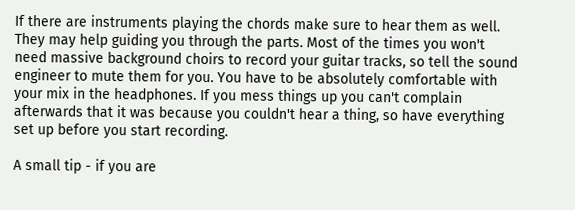If there are instruments playing the chords make sure to hear them as well. They may help guiding you through the parts. Most of the times you won't need massive background choirs to record your guitar tracks, so tell the sound engineer to mute them for you. You have to be absolutely comfortable with your mix in the headphones. If you mess things up you can't complain afterwards that it was because you couldn't hear a thing, so have everything set up before you start recording.

A small tip - if you are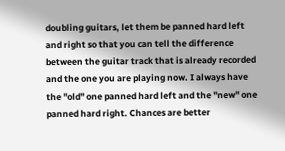doubling guitars, let them be panned hard left and right so that you can tell the difference between the guitar track that is already recorded and the one you are playing now. I always have the "old" one panned hard left and the "new" one panned hard right. Chances are better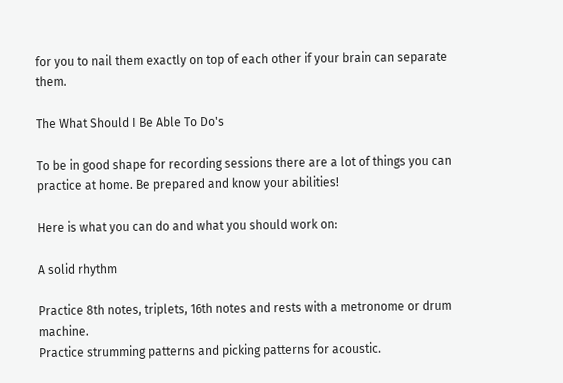for you to nail them exactly on top of each other if your brain can separate them.

The What Should I Be Able To Do's

To be in good shape for recording sessions there are a lot of things you can practice at home. Be prepared and know your abilities!

Here is what you can do and what you should work on:

A solid rhythm

Practice 8th notes, triplets, 16th notes and rests with a metronome or drum machine.
Practice strumming patterns and picking patterns for acoustic.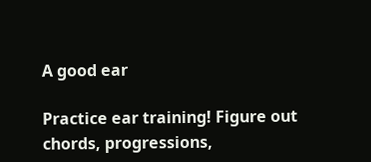A good ear

Practice ear training! Figure out chords, progressions,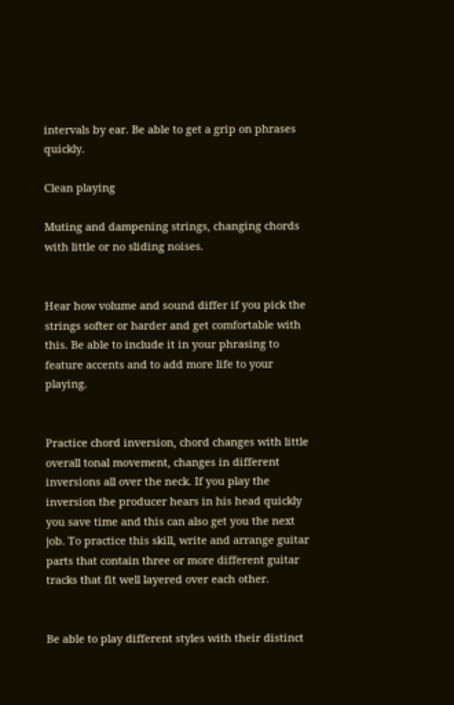intervals by ear. Be able to get a grip on phrases quickly.

Clean playing

Muting and dampening strings, changing chords with little or no sliding noises.


Hear how volume and sound differ if you pick the strings softer or harder and get comfortable with this. Be able to include it in your phrasing to feature accents and to add more life to your playing.


Practice chord inversion, chord changes with little overall tonal movement, changes in different inversions all over the neck. If you play the inversion the producer hears in his head quickly you save time and this can also get you the next job. To practice this skill, write and arrange guitar parts that contain three or more different guitar tracks that fit well layered over each other.


Be able to play different styles with their distinct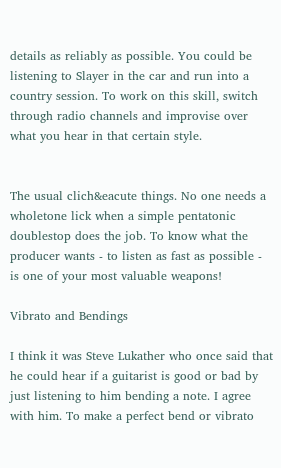details as reliably as possible. You could be listening to Slayer in the car and run into a country session. To work on this skill, switch through radio channels and improvise over what you hear in that certain style.


The usual clich&eacute things. No one needs a wholetone lick when a simple pentatonic doublestop does the job. To know what the producer wants - to listen as fast as possible - is one of your most valuable weapons!

Vibrato and Bendings

I think it was Steve Lukather who once said that he could hear if a guitarist is good or bad by just listening to him bending a note. I agree with him. To make a perfect bend or vibrato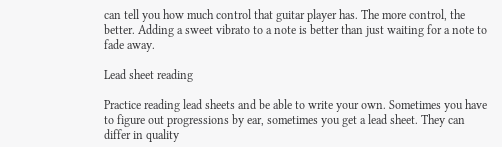can tell you how much control that guitar player has. The more control, the better. Adding a sweet vibrato to a note is better than just waiting for a note to fade away.

Lead sheet reading

Practice reading lead sheets and be able to write your own. Sometimes you have to figure out progressions by ear, sometimes you get a lead sheet. They can differ in quality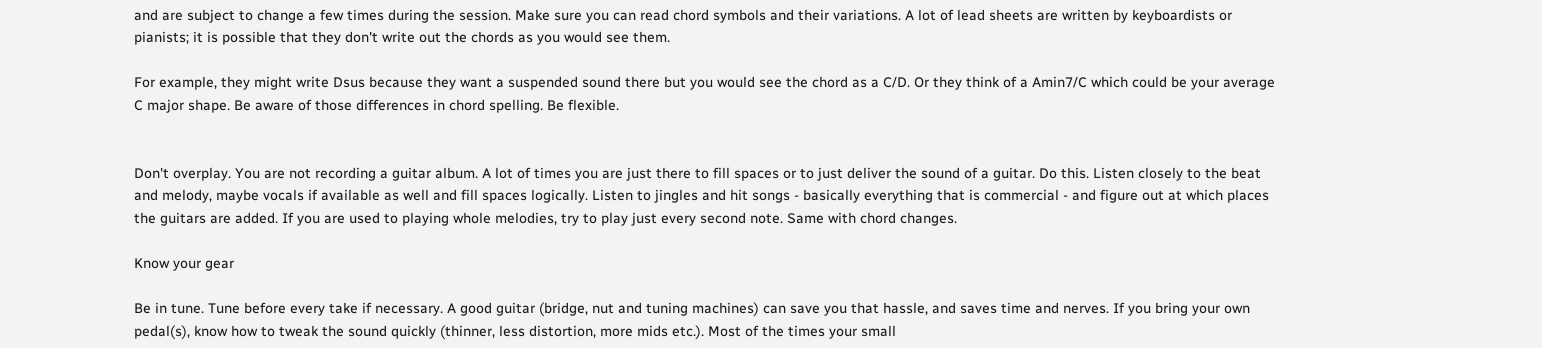and are subject to change a few times during the session. Make sure you can read chord symbols and their variations. A lot of lead sheets are written by keyboardists or pianists; it is possible that they don't write out the chords as you would see them.

For example, they might write Dsus because they want a suspended sound there but you would see the chord as a C/D. Or they think of a Amin7/C which could be your average C major shape. Be aware of those differences in chord spelling. Be flexible.


Don't overplay. You are not recording a guitar album. A lot of times you are just there to fill spaces or to just deliver the sound of a guitar. Do this. Listen closely to the beat and melody, maybe vocals if available as well and fill spaces logically. Listen to jingles and hit songs - basically everything that is commercial - and figure out at which places the guitars are added. If you are used to playing whole melodies, try to play just every second note. Same with chord changes.

Know your gear

Be in tune. Tune before every take if necessary. A good guitar (bridge, nut and tuning machines) can save you that hassle, and saves time and nerves. If you bring your own pedal(s), know how to tweak the sound quickly (thinner, less distortion, more mids etc.). Most of the times your small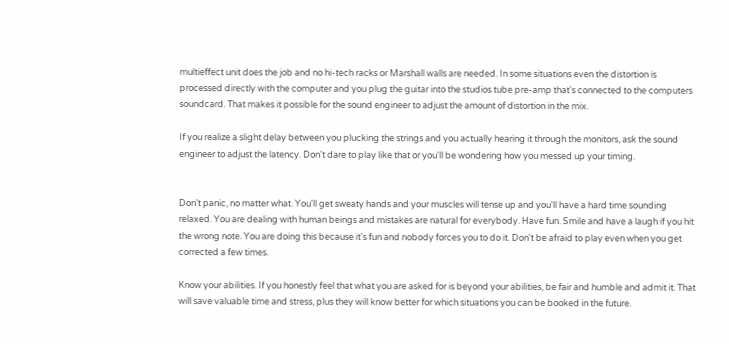multieffect unit does the job and no hi-tech racks or Marshall walls are needed. In some situations even the distortion is processed directly with the computer and you plug the guitar into the studios tube pre-amp that's connected to the computers soundcard. That makes it possible for the sound engineer to adjust the amount of distortion in the mix.

If you realize a slight delay between you plucking the strings and you actually hearing it through the monitors, ask the sound engineer to adjust the latency. Don't dare to play like that or you'll be wondering how you messed up your timing.


Don't panic, no matter what. You'll get sweaty hands and your muscles will tense up and you'll have a hard time sounding relaxed. You are dealing with human beings and mistakes are natural for everybody. Have fun. Smile and have a laugh if you hit the wrong note. You are doing this because it's fun and nobody forces you to do it. Don't be afraid to play even when you get corrected a few times.

Know your abilities. If you honestly feel that what you are asked for is beyond your abilities, be fair and humble and admit it. That will save valuable time and stress, plus they will know better for which situations you can be booked in the future.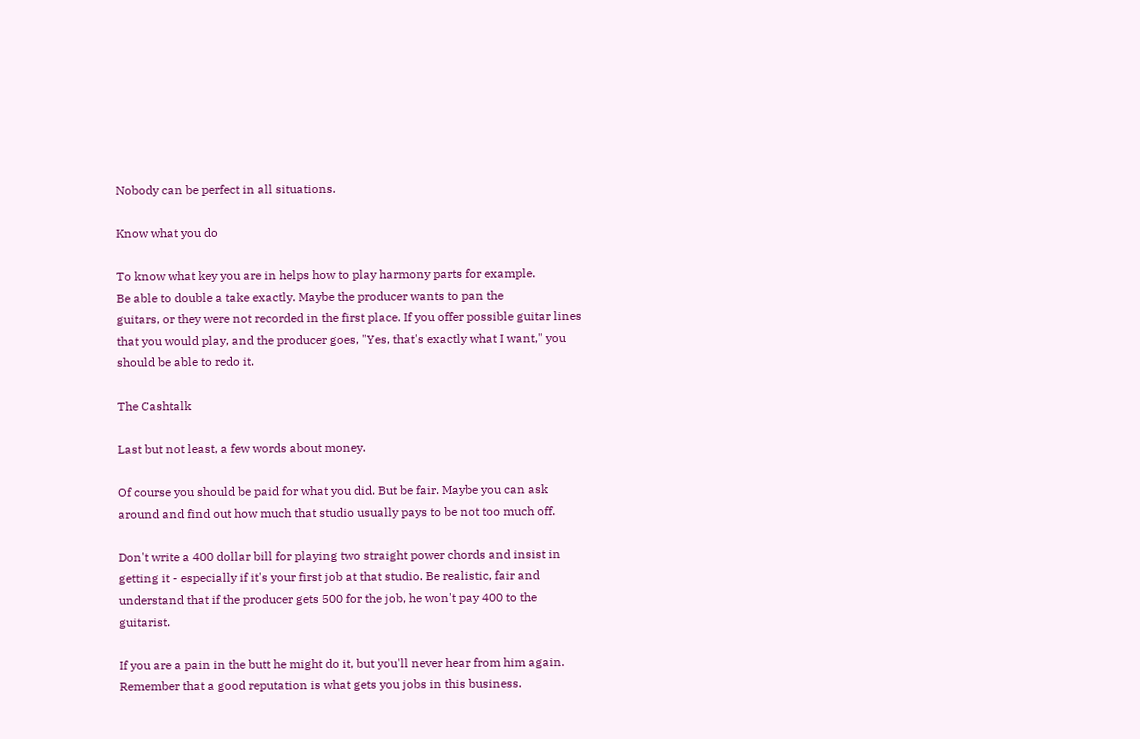Nobody can be perfect in all situations.

Know what you do

To know what key you are in helps how to play harmony parts for example.
Be able to double a take exactly. Maybe the producer wants to pan the
guitars, or they were not recorded in the first place. If you offer possible guitar lines that you would play, and the producer goes, "Yes, that's exactly what I want," you should be able to redo it.

The Cashtalk

Last but not least, a few words about money.

Of course you should be paid for what you did. But be fair. Maybe you can ask around and find out how much that studio usually pays to be not too much off.

Don't write a 400 dollar bill for playing two straight power chords and insist in getting it - especially if it's your first job at that studio. Be realistic, fair and understand that if the producer gets 500 for the job, he won't pay 400 to the guitarist.

If you are a pain in the butt he might do it, but you'll never hear from him again. Remember that a good reputation is what gets you jobs in this business.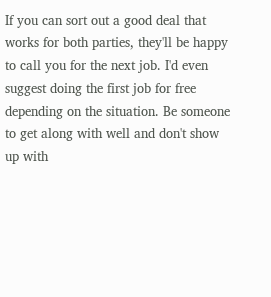If you can sort out a good deal that works for both parties, they'll be happy to call you for the next job. I'd even suggest doing the first job for free depending on the situation. Be someone to get along with well and don't show up with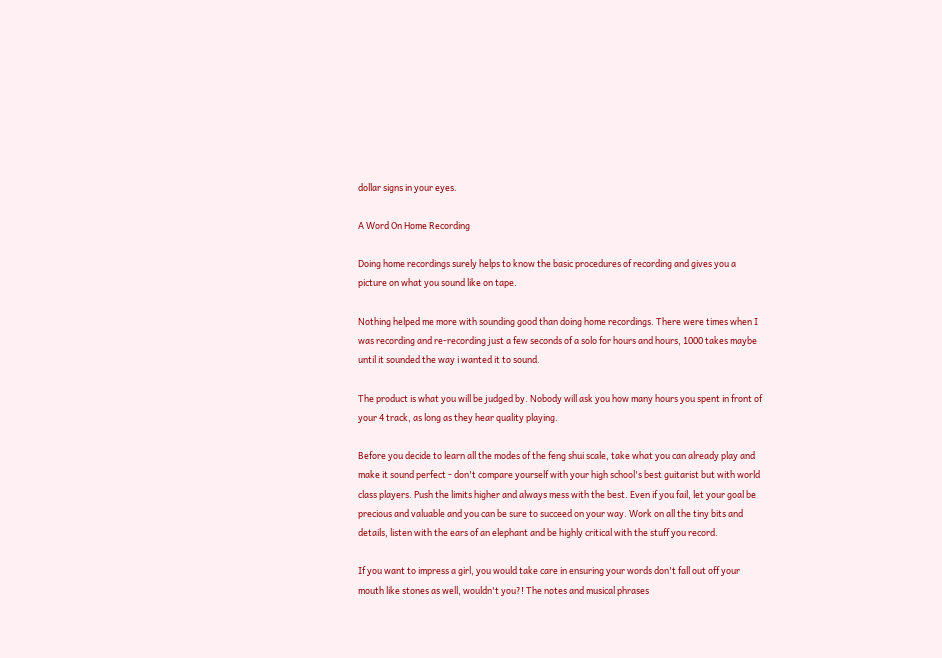dollar signs in your eyes.

A Word On Home Recording

Doing home recordings surely helps to know the basic procedures of recording and gives you a picture on what you sound like on tape.

Nothing helped me more with sounding good than doing home recordings. There were times when I was recording and re-recording just a few seconds of a solo for hours and hours, 1000 takes maybe until it sounded the way i wanted it to sound.

The product is what you will be judged by. Nobody will ask you how many hours you spent in front of your 4 track, as long as they hear quality playing.

Before you decide to learn all the modes of the feng shui scale, take what you can already play and make it sound perfect - don't compare yourself with your high school's best guitarist but with world class players. Push the limits higher and always mess with the best. Even if you fail, let your goal be precious and valuable and you can be sure to succeed on your way. Work on all the tiny bits and details, listen with the ears of an elephant and be highly critical with the stuff you record.

If you want to impress a girl, you would take care in ensuring your words don't fall out off your mouth like stones as well, wouldn't you?! The notes and musical phrases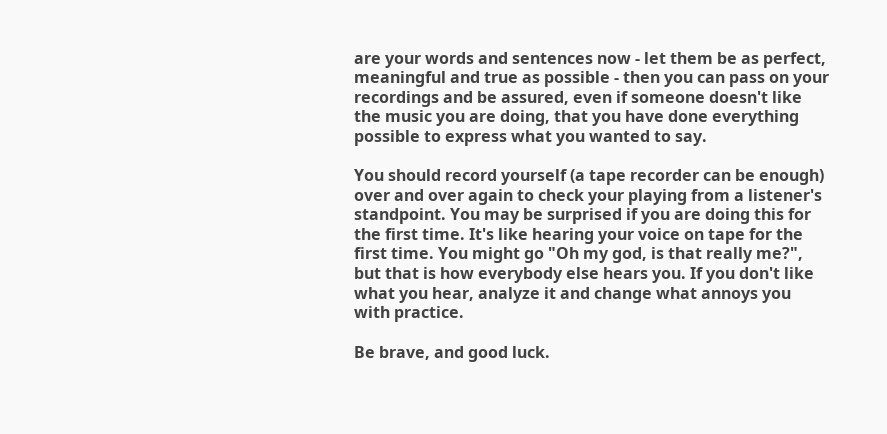are your words and sentences now - let them be as perfect, meaningful and true as possible - then you can pass on your recordings and be assured, even if someone doesn't like the music you are doing, that you have done everything possible to express what you wanted to say.

You should record yourself (a tape recorder can be enough) over and over again to check your playing from a listener's standpoint. You may be surprised if you are doing this for the first time. It's like hearing your voice on tape for the first time. You might go "Oh my god, is that really me?", but that is how everybody else hears you. If you don't like what you hear, analyze it and change what annoys you with practice.

Be brave, and good luck.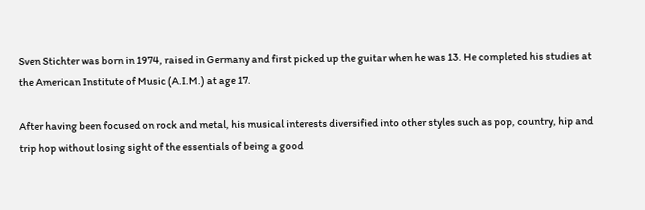Sven Stichter was born in 1974, raised in Germany and first picked up the guitar when he was 13. He completed his studies at the American Institute of Music (A.I.M.) at age 17.

After having been focused on rock and metal, his musical interests diversified into other styles such as pop, country, hip and trip hop without losing sight of the essentials of being a good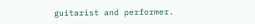guitarist and performer.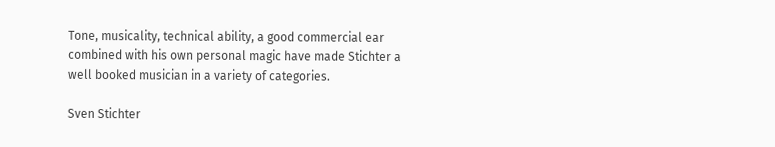Tone, musicality, technical ability, a good commercial ear combined with his own personal magic have made Stichter a well booked musician in a variety of categories.

Sven Stichter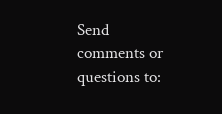Send comments or questions to: